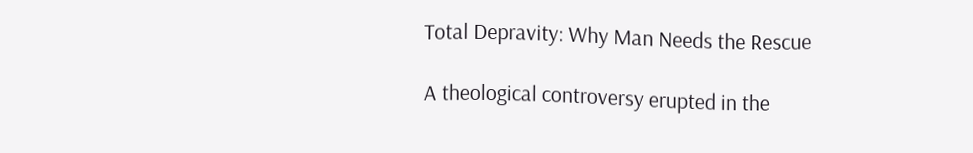Total Depravity: Why Man Needs the Rescue

A theological controversy erupted in the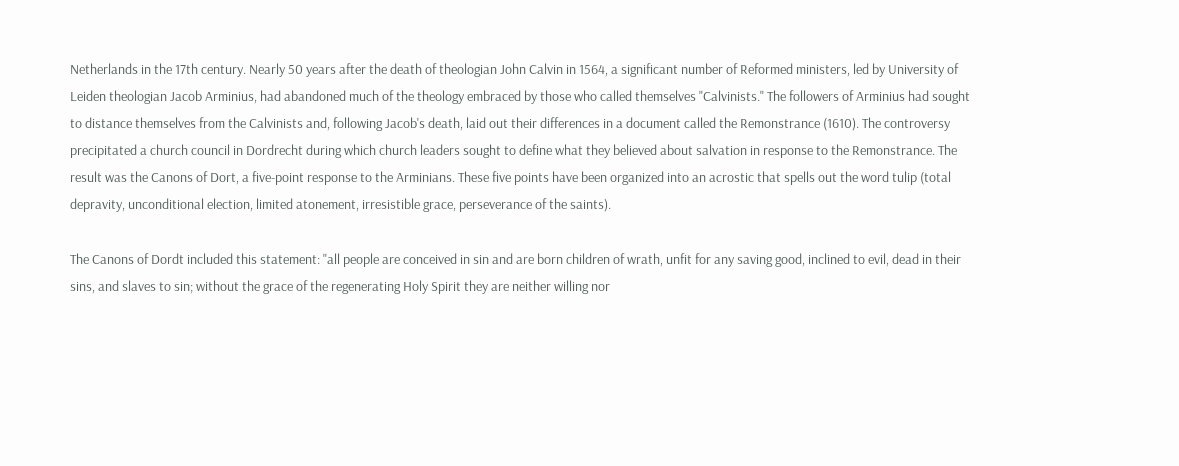Netherlands in the 17th century. Nearly 50 years after the death of theologian John Calvin in 1564, a significant number of Reformed ministers, led by University of Leiden theologian Jacob Arminius, had abandoned much of the theology embraced by those who called themselves "Calvinists." The followers of Arminius had sought to distance themselves from the Calvinists and, following Jacob's death, laid out their differences in a document called the Remonstrance (1610). The controversy precipitated a church council in Dordrecht during which church leaders sought to define what they believed about salvation in response to the Remonstrance. The result was the Canons of Dort, a five-point response to the Arminians. These five points have been organized into an acrostic that spells out the word tulip (total depravity, unconditional election, limited atonement, irresistible grace, perseverance of the saints).

The Canons of Dordt included this statement: "all people are conceived in sin and are born children of wrath, unfit for any saving good, inclined to evil, dead in their sins, and slaves to sin; without the grace of the regenerating Holy Spirit they are neither willing nor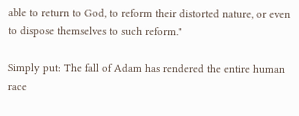able to return to God, to reform their distorted nature, or even to dispose themselves to such reform."

Simply put: The fall of Adam has rendered the entire human race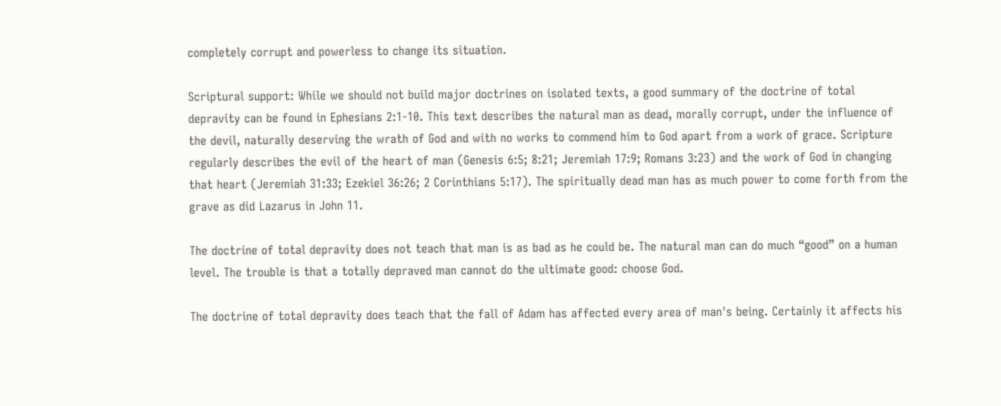completely corrupt and powerless to change its situation.

Scriptural support: While we should not build major doctrines on isolated texts, a good summary of the doctrine of total depravity can be found in Ephesians 2:1-10. This text describes the natural man as dead, morally corrupt, under the influence of the devil, naturally deserving the wrath of God and with no works to commend him to God apart from a work of grace. Scripture regularly describes the evil of the heart of man (Genesis 6:5; 8:21; Jeremiah 17:9; Romans 3:23) and the work of God in changing that heart (Jeremiah 31:33; Ezekiel 36:26; 2 Corinthians 5:17). The spiritually dead man has as much power to come forth from the grave as did Lazarus in John 11.

The doctrine of total depravity does not teach that man is as bad as he could be. The natural man can do much “good” on a human level. The trouble is that a totally depraved man cannot do the ultimate good: choose God.

The doctrine of total depravity does teach that the fall of Adam has affected every area of man's being. Certainly it affects his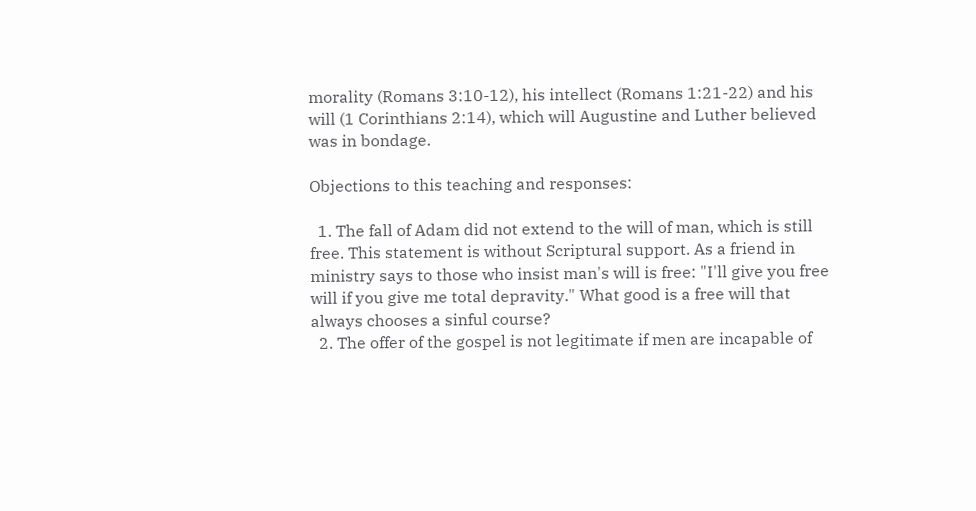morality (Romans 3:10-12), his intellect (Romans 1:21-22) and his will (1 Corinthians 2:14), which will Augustine and Luther believed was in bondage.

Objections to this teaching and responses:

  1. The fall of Adam did not extend to the will of man, which is still free. This statement is without Scriptural support. As a friend in ministry says to those who insist man's will is free: "I'll give you free will if you give me total depravity." What good is a free will that always chooses a sinful course?
  2. The offer of the gospel is not legitimate if men are incapable of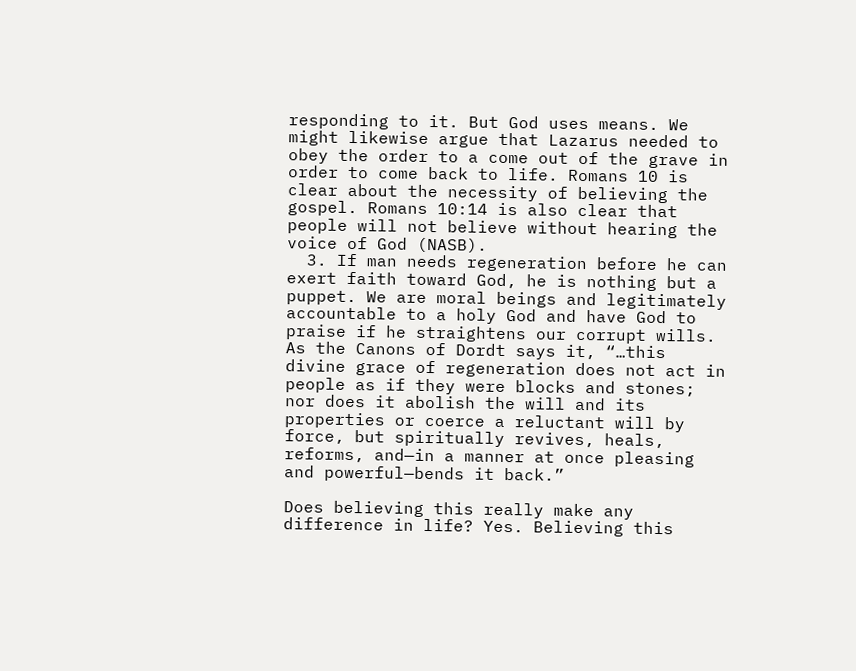responding to it. But God uses means. We might likewise argue that Lazarus needed to obey the order to a come out of the grave in order to come back to life. Romans 10 is clear about the necessity of believing the gospel. Romans 10:14 is also clear that people will not believe without hearing the voice of God (NASB).
  3. If man needs regeneration before he can exert faith toward God, he is nothing but a puppet. We are moral beings and legitimately accountable to a holy God and have God to praise if he straightens our corrupt wills. As the Canons of Dordt says it, “…this divine grace of regeneration does not act in people as if they were blocks and stones; nor does it abolish the will and its properties or coerce a reluctant will by force, but spiritually revives, heals, reforms, and—in a manner at once pleasing and powerful—bends it back.”

Does believing this really make any difference in life? Yes. Believing this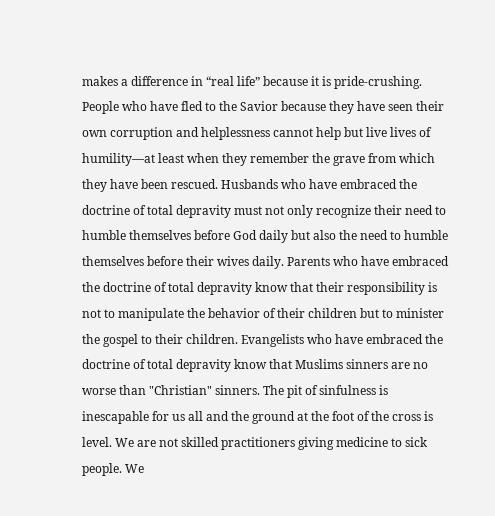makes a difference in “real life” because it is pride-crushing. People who have fled to the Savior because they have seen their own corruption and helplessness cannot help but live lives of humility—at least when they remember the grave from which they have been rescued. Husbands who have embraced the doctrine of total depravity must not only recognize their need to humble themselves before God daily but also the need to humble themselves before their wives daily. Parents who have embraced the doctrine of total depravity know that their responsibility is not to manipulate the behavior of their children but to minister the gospel to their children. Evangelists who have embraced the doctrine of total depravity know that Muslims sinners are no worse than "Christian" sinners. The pit of sinfulness is inescapable for us all and the ground at the foot of the cross is level. We are not skilled practitioners giving medicine to sick people. We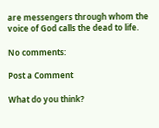are messengers through whom the voice of God calls the dead to life.

No comments:

Post a Comment

What do you think?